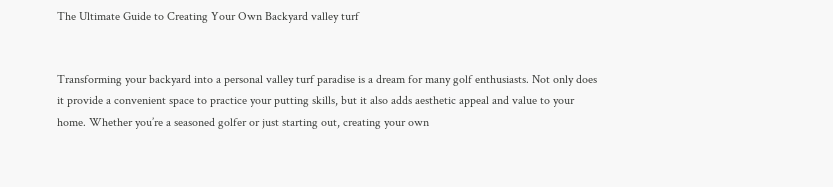The Ultimate Guide to Creating Your Own Backyard valley turf


Transforming your backyard into a personal valley turf paradise is a dream for many golf enthusiasts. Not only does it provide a convenient space to practice your putting skills, but it also adds aesthetic appeal and value to your home. Whether you’re a seasoned golfer or just starting out, creating your own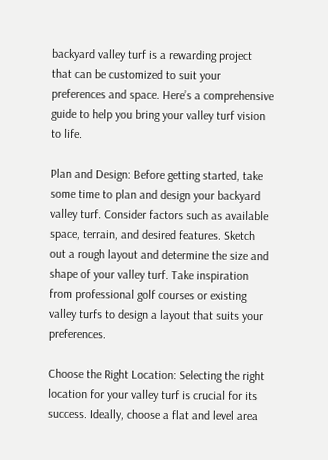backyard valley turf is a rewarding project that can be customized to suit your preferences and space. Here’s a comprehensive guide to help you bring your valley turf vision to life.

Plan and Design: Before getting started, take some time to plan and design your backyard valley turf. Consider factors such as available space, terrain, and desired features. Sketch out a rough layout and determine the size and shape of your valley turf. Take inspiration from professional golf courses or existing valley turfs to design a layout that suits your preferences.

Choose the Right Location: Selecting the right location for your valley turf is crucial for its success. Ideally, choose a flat and level area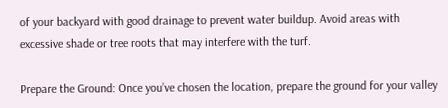of your backyard with good drainage to prevent water buildup. Avoid areas with excessive shade or tree roots that may interfere with the turf.

Prepare the Ground: Once you’ve chosen the location, prepare the ground for your valley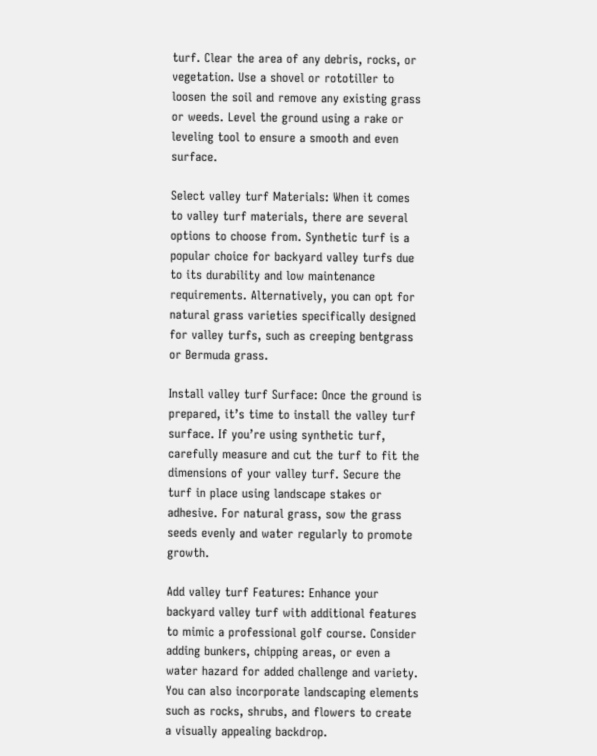turf. Clear the area of any debris, rocks, or vegetation. Use a shovel or rototiller to loosen the soil and remove any existing grass or weeds. Level the ground using a rake or leveling tool to ensure a smooth and even surface.

Select valley turf Materials: When it comes to valley turf materials, there are several options to choose from. Synthetic turf is a popular choice for backyard valley turfs due to its durability and low maintenance requirements. Alternatively, you can opt for natural grass varieties specifically designed for valley turfs, such as creeping bentgrass or Bermuda grass.

Install valley turf Surface: Once the ground is prepared, it’s time to install the valley turf surface. If you’re using synthetic turf, carefully measure and cut the turf to fit the dimensions of your valley turf. Secure the turf in place using landscape stakes or adhesive. For natural grass, sow the grass seeds evenly and water regularly to promote growth.

Add valley turf Features: Enhance your backyard valley turf with additional features to mimic a professional golf course. Consider adding bunkers, chipping areas, or even a water hazard for added challenge and variety. You can also incorporate landscaping elements such as rocks, shrubs, and flowers to create a visually appealing backdrop.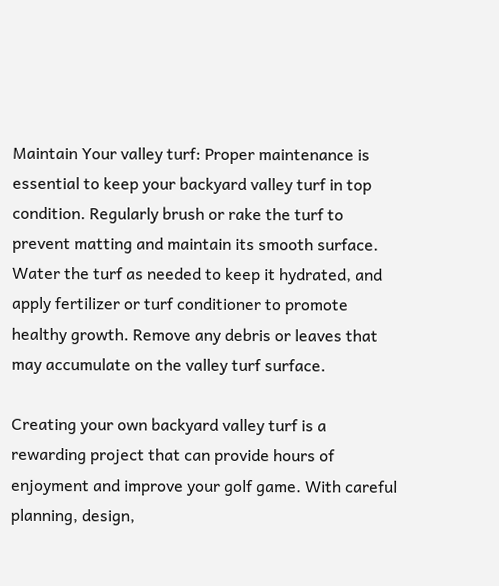Maintain Your valley turf: Proper maintenance is essential to keep your backyard valley turf in top condition. Regularly brush or rake the turf to prevent matting and maintain its smooth surface. Water the turf as needed to keep it hydrated, and apply fertilizer or turf conditioner to promote healthy growth. Remove any debris or leaves that may accumulate on the valley turf surface.

Creating your own backyard valley turf is a rewarding project that can provide hours of enjoyment and improve your golf game. With careful planning, design,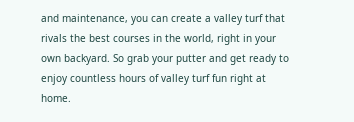and maintenance, you can create a valley turf that rivals the best courses in the world, right in your own backyard. So grab your putter and get ready to enjoy countless hours of valley turf fun right at home.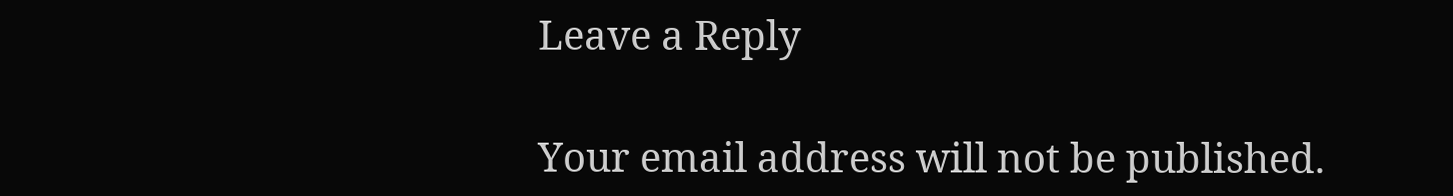Leave a Reply

Your email address will not be published.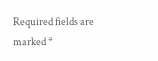Required fields are marked *